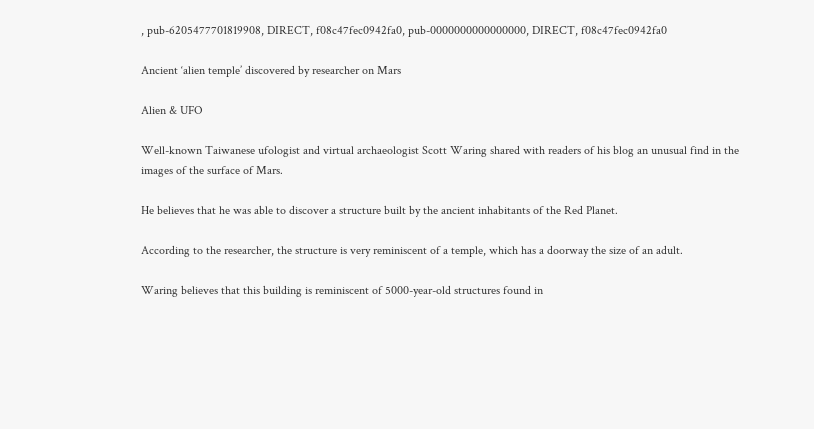, pub-6205477701819908, DIRECT, f08c47fec0942fa0, pub-0000000000000000, DIRECT, f08c47fec0942fa0

Ancient ‘alien temple’ discovered by researcher on Mars

Alien & UFO

Well-known Taiwanese ufologist and virtual archaeologist Scott Waring shared with readers of his blog an unusual find in the images of the surface of Mars.

He believes that he was able to discover a structure built by the ancient inhabitants of the Red Planet.

According to the researcher, the structure is very reminiscent of a temple, which has a doorway the size of an adult.

Waring believes that this building is reminiscent of 5000-year-old structures found in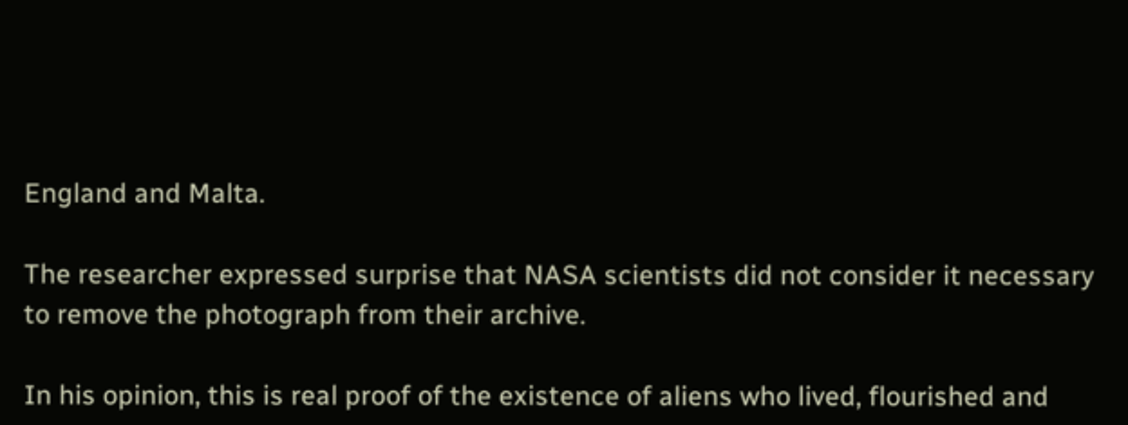England and Malta.

The researcher expressed surprise that NASA scientists did not consider it necessary to remove the photograph from their archive.

In his opinion, this is real proof of the existence of aliens who lived, flourished and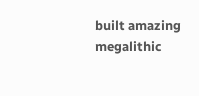built amazing megalithic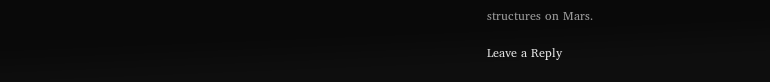structures on Mars.

Leave a Reply